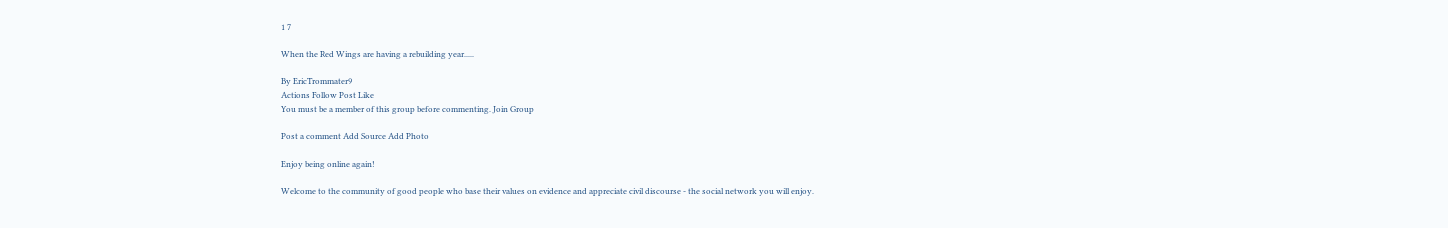1 7

When the Red Wings are having a rebuilding year.....

By EricTrommater9
Actions Follow Post Like
You must be a member of this group before commenting. Join Group

Post a comment Add Source Add Photo

Enjoy being online again!

Welcome to the community of good people who base their values on evidence and appreciate civil discourse - the social network you will enjoy.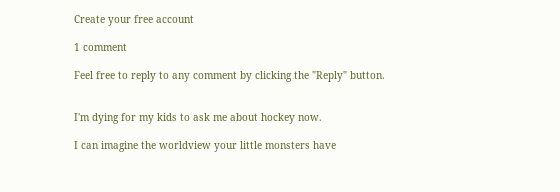Create your free account

1 comment

Feel free to reply to any comment by clicking the "Reply" button.


I'm dying for my kids to ask me about hockey now.

I can imagine the worldview your little monsters have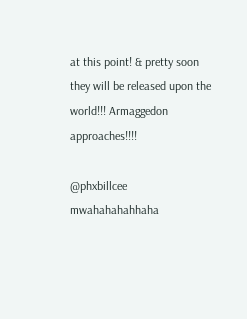at this point! & pretty soon they will be released upon the world!!! Armaggedon approaches!!!!

@phxbillcee mwahahahahhaha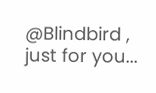@Blindbird , just for you...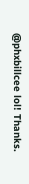@phxbillcee lol! Thanks.